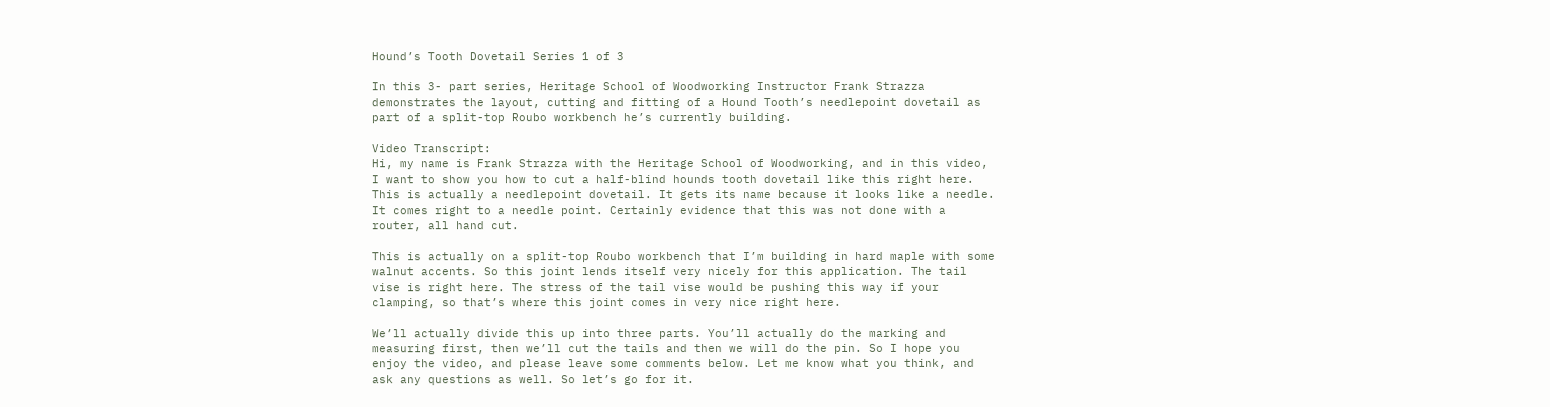Hound’s Tooth Dovetail Series 1 of 3

In this 3- part series, Heritage School of Woodworking Instructor Frank Strazza demonstrates the layout, cutting and fitting of a Hound Tooth’s needlepoint dovetail as part of a split-top Roubo workbench he’s currently building.

Video Transcript:
Hi, my name is Frank Strazza with the Heritage School of Woodworking, and in this video, I want to show you how to cut a half-blind hounds tooth dovetail like this right here. This is actually a needlepoint dovetail. It gets its name because it looks like a needle. It comes right to a needle point. Certainly evidence that this was not done with a router, all hand cut.

This is actually on a split-top Roubo workbench that I’m building in hard maple with some walnut accents. So this joint lends itself very nicely for this application. The tail vise is right here. The stress of the tail vise would be pushing this way if your clamping, so that’s where this joint comes in very nice right here.

We’ll actually divide this up into three parts. You’ll actually do the marking and measuring first, then we’ll cut the tails and then we will do the pin. So I hope you enjoy the video, and please leave some comments below. Let me know what you think, and ask any questions as well. So let’s go for it.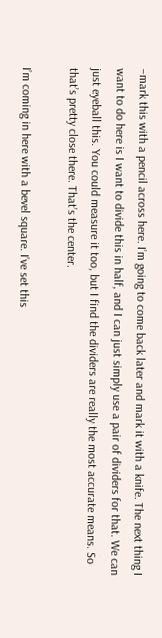–mark this with a pencil across here. I’m going to come back later and mark it with a knife. The next thing I want to do here is I want to divide this in half, and I can just simply use a pair of dividers for that. We can just eyeball this. You could measure it too, but I find the dividers are really the most accurate means. So that’s pretty close there. That’s the center.

I’m coming in here with a bevel square. I’ve set this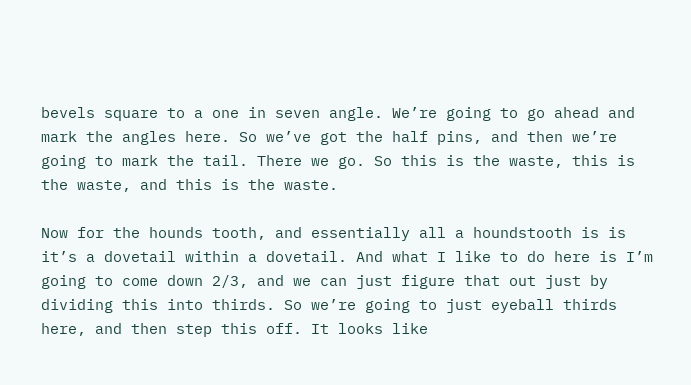bevels square to a one in seven angle. We’re going to go ahead and mark the angles here. So we’ve got the half pins, and then we’re going to mark the tail. There we go. So this is the waste, this is the waste, and this is the waste.

Now for the hounds tooth, and essentially all a houndstooth is is it’s a dovetail within a dovetail. And what I like to do here is I’m going to come down 2/3, and we can just figure that out just by dividing this into thirds. So we’re going to just eyeball thirds here, and then step this off. It looks like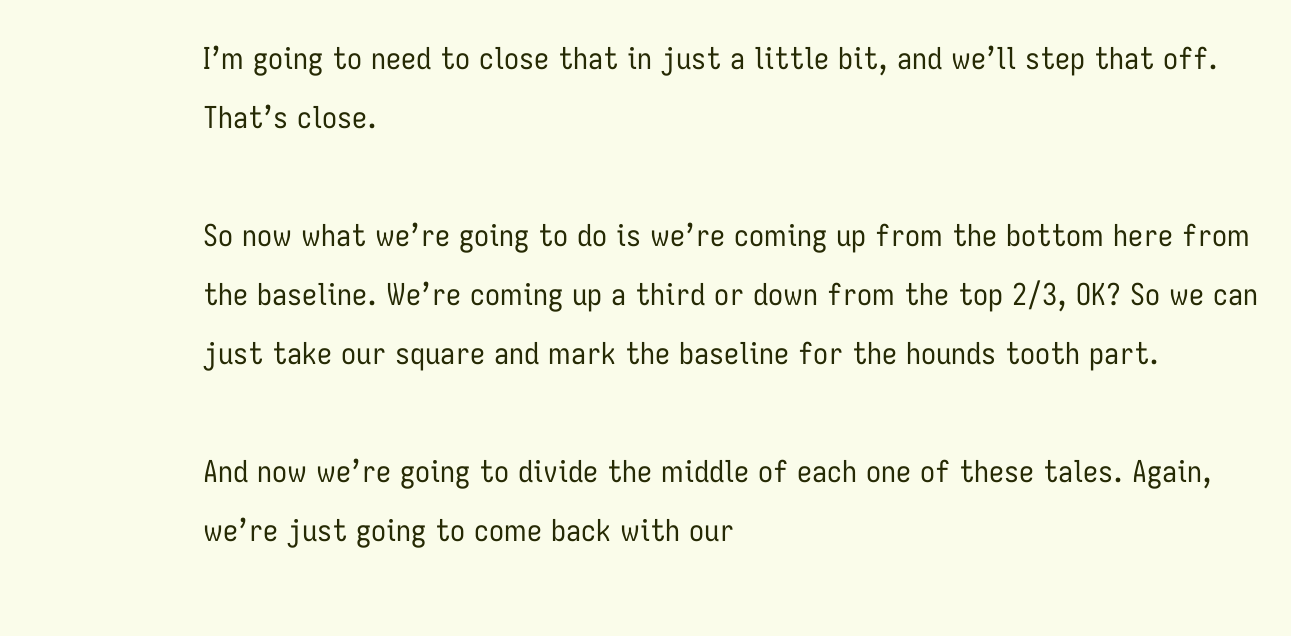I’m going to need to close that in just a little bit, and we’ll step that off. That’s close.

So now what we’re going to do is we’re coming up from the bottom here from the baseline. We’re coming up a third or down from the top 2/3, OK? So we can just take our square and mark the baseline for the hounds tooth part.

And now we’re going to divide the middle of each one of these tales. Again, we’re just going to come back with our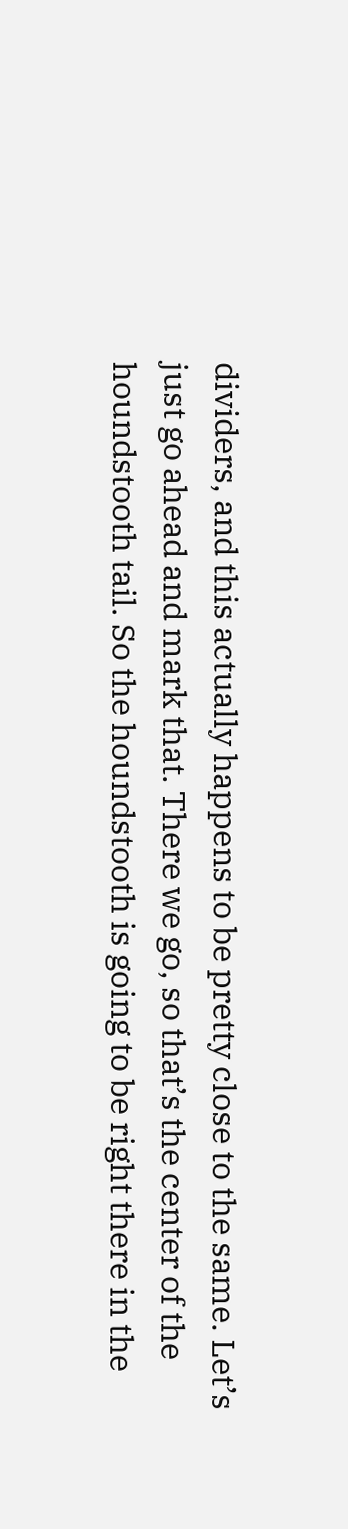dividers, and this actually happens to be pretty close to the same. Let’s just go ahead and mark that. There we go, so that’s the center of the houndstooth tail. So the houndstooth is going to be right there in the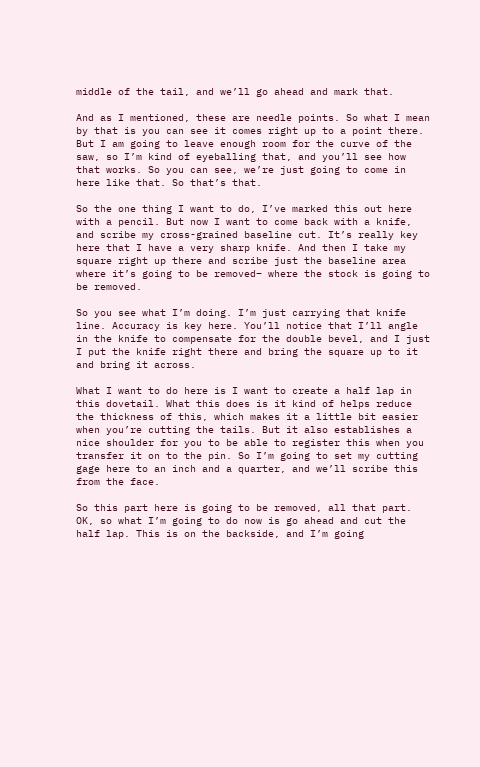middle of the tail, and we’ll go ahead and mark that.

And as I mentioned, these are needle points. So what I mean by that is you can see it comes right up to a point there. But I am going to leave enough room for the curve of the saw, so I’m kind of eyeballing that, and you’ll see how that works. So you can see, we’re just going to come in here like that. So that’s that.

So the one thing I want to do, I’ve marked this out here with a pencil. But now I want to come back with a knife, and scribe my cross-grained baseline cut. It’s really key here that I have a very sharp knife. And then I take my square right up there and scribe just the baseline area where it’s going to be removed– where the stock is going to be removed.

So you see what I’m doing. I’m just carrying that knife line. Accuracy is key here. You’ll notice that I’ll angle in the knife to compensate for the double bevel, and I just I put the knife right there and bring the square up to it and bring it across.

What I want to do here is I want to create a half lap in this dovetail. What this does is it kind of helps reduce the thickness of this, which makes it a little bit easier when you’re cutting the tails. But it also establishes a nice shoulder for you to be able to register this when you transfer it on to the pin. So I’m going to set my cutting gage here to an inch and a quarter, and we’ll scribe this from the face.

So this part here is going to be removed, all that part. OK, so what I’m going to do now is go ahead and cut the half lap. This is on the backside, and I’m going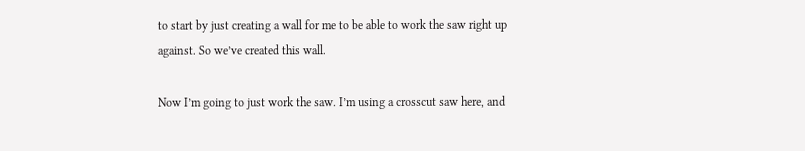to start by just creating a wall for me to be able to work the saw right up against. So we’ve created this wall.

Now I’m going to just work the saw. I’m using a crosscut saw here, and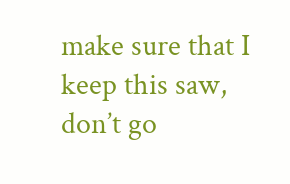make sure that I keep this saw, don’t go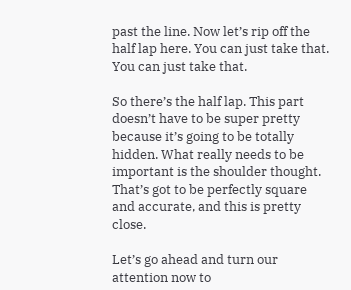past the line. Now let’s rip off the half lap here. You can just take that. You can just take that.

So there’s the half lap. This part doesn’t have to be super pretty because it’s going to be totally hidden. What really needs to be important is the shoulder thought. That’s got to be perfectly square and accurate, and this is pretty close.

Let’s go ahead and turn our attention now to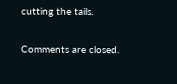cutting the tails.

Comments are closed.